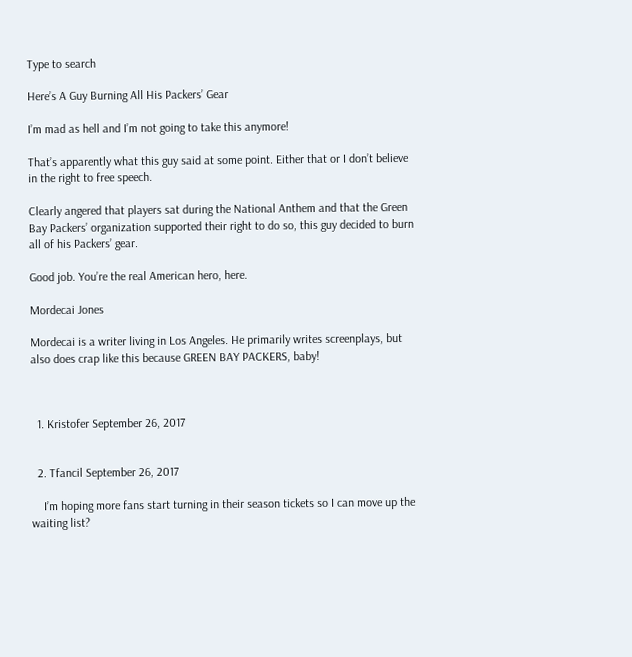Type to search

Here’s A Guy Burning All His Packers’ Gear

I’m mad as hell and I’m not going to take this anymore!

That’s apparently what this guy said at some point. Either that or I don’t believe in the right to free speech.

Clearly angered that players sat during the National Anthem and that the Green Bay Packers’ organization supported their right to do so, this guy decided to burn all of his Packers’ gear.

Good job. You’re the real American hero, here.

Mordecai Jones

Mordecai is a writer living in Los Angeles. He primarily writes screenplays, but also does crap like this because GREEN BAY PACKERS, baby!



  1. Kristofer September 26, 2017


  2. Tfancil September 26, 2017

    I’m hoping more fans start turning in their season tickets so I can move up the waiting list?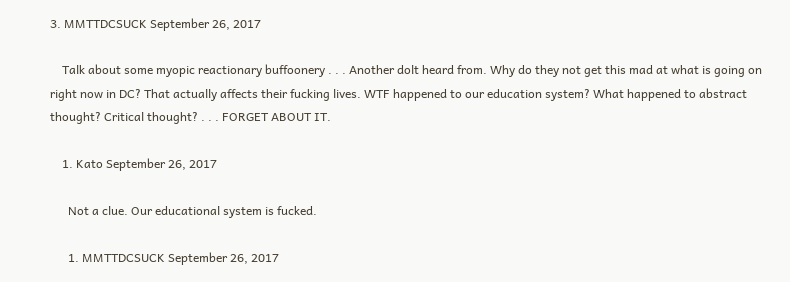3. MMTTDCSUCK September 26, 2017

    Talk about some myopic reactionary buffoonery . . . Another dolt heard from. Why do they not get this mad at what is going on right now in DC? That actually affects their fucking lives. WTF happened to our education system? What happened to abstract thought? Critical thought? . . . FORGET ABOUT IT.

    1. Kato September 26, 2017

      Not a clue. Our educational system is fucked.

      1. MMTTDCSUCK September 26, 2017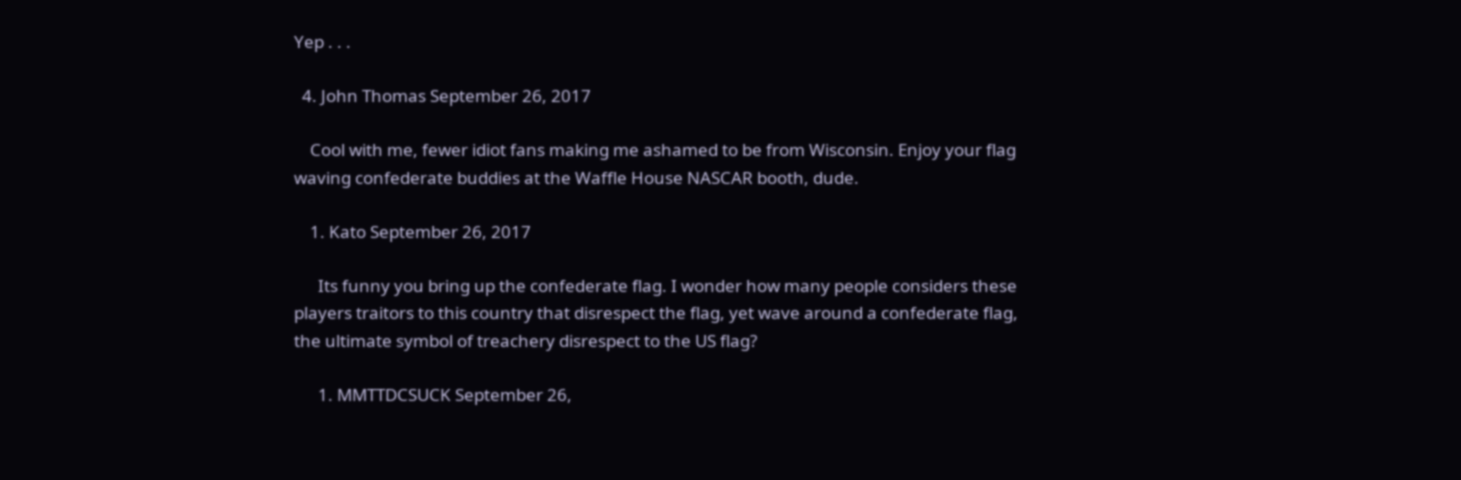Yep . . .

  4. John Thomas September 26, 2017

    Cool with me, fewer idiot fans making me ashamed to be from Wisconsin. Enjoy your flag waving confederate buddies at the Waffle House NASCAR booth, dude.

    1. Kato September 26, 2017

      Its funny you bring up the confederate flag. I wonder how many people considers these players traitors to this country that disrespect the flag, yet wave around a confederate flag, the ultimate symbol of treachery disrespect to the US flag?

      1. MMTTDCSUCK September 26,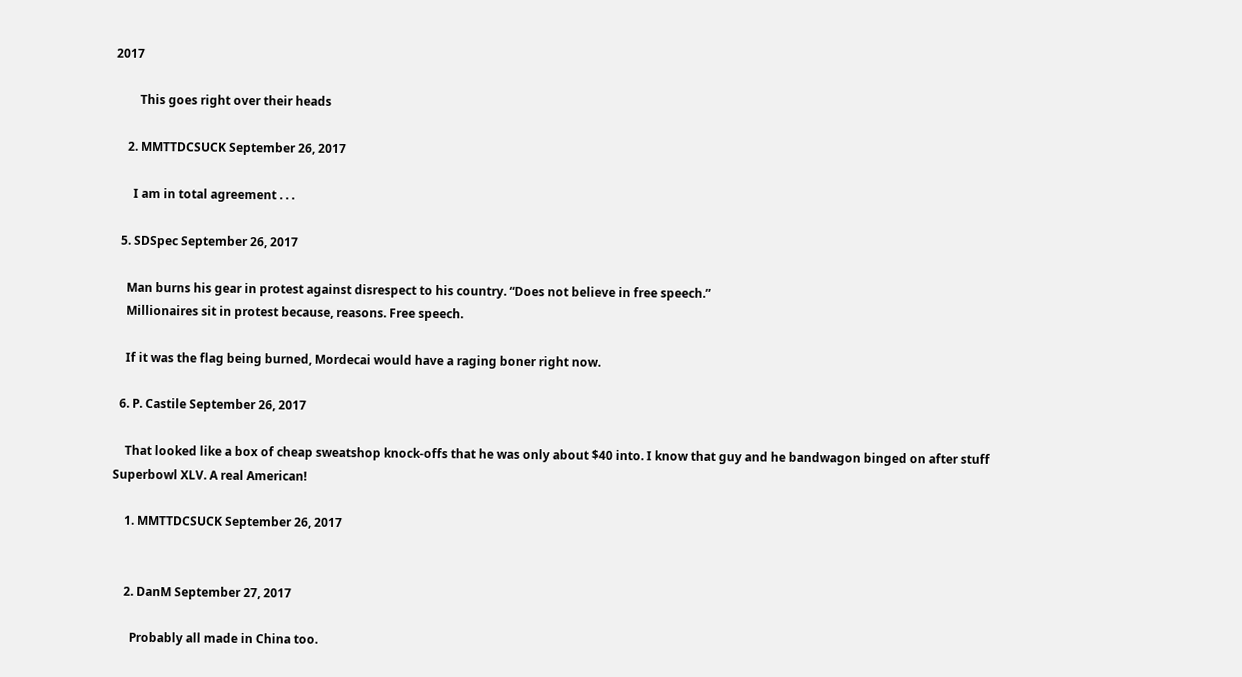2017

        This goes right over their heads

    2. MMTTDCSUCK September 26, 2017

      I am in total agreement . . .

  5. SDSpec September 26, 2017

    Man burns his gear in protest against disrespect to his country. “Does not believe in free speech.”
    Millionaires sit in protest because, reasons. Free speech.

    If it was the flag being burned, Mordecai would have a raging boner right now.

  6. P. Castile September 26, 2017

    That looked like a box of cheap sweatshop knock-offs that he was only about $40 into. I know that guy and he bandwagon binged on after stuff Superbowl XLV. A real American!

    1. MMTTDCSUCK September 26, 2017


    2. DanM September 27, 2017

      Probably all made in China too.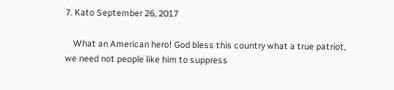7. Kato September 26, 2017

    What an American hero! God bless this country what a true patriot, we need not people like him to suppress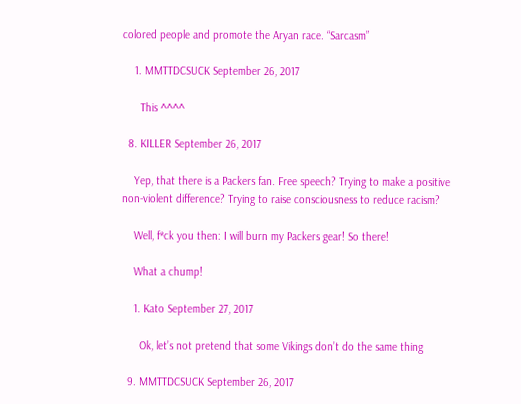colored people and promote the Aryan race. “Sarcasm”

    1. MMTTDCSUCK September 26, 2017

      This ^^^^

  8. KILLER September 26, 2017

    Yep, that there is a Packers fan. Free speech? Trying to make a positive non-violent difference? Trying to raise consciousness to reduce racism?

    Well, f*ck you then: I will burn my Packers gear! So there!

    What a chump!

    1. Kato September 27, 2017

      Ok, let’s not pretend that some Vikings don’t do the same thing

  9. MMTTDCSUCK September 26, 2017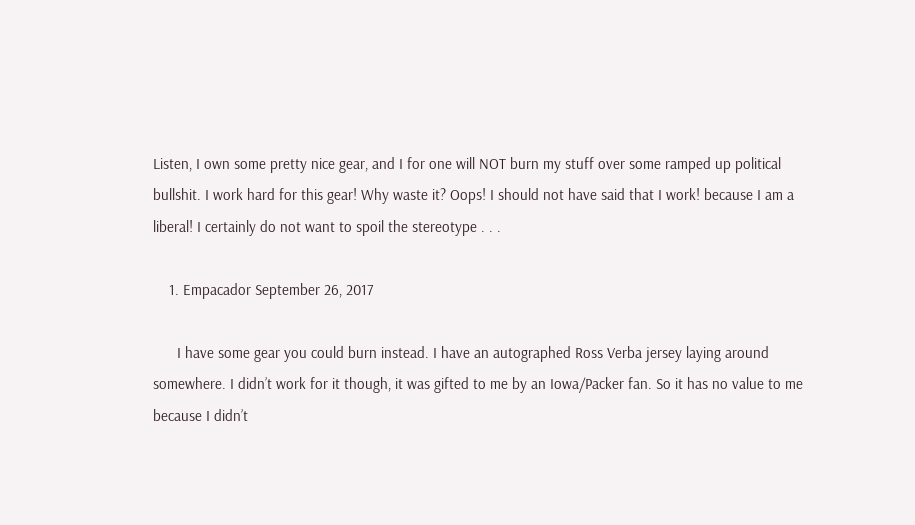Listen, I own some pretty nice gear, and I for one will NOT burn my stuff over some ramped up political bullshit. I work hard for this gear! Why waste it? Oops! I should not have said that I work! because I am a liberal! I certainly do not want to spoil the stereotype . . .

    1. Empacador September 26, 2017

      I have some gear you could burn instead. I have an autographed Ross Verba jersey laying around somewhere. I didn’t work for it though, it was gifted to me by an Iowa/Packer fan. So it has no value to me because I didn’t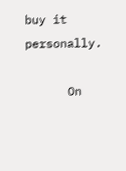buy it personally.

      On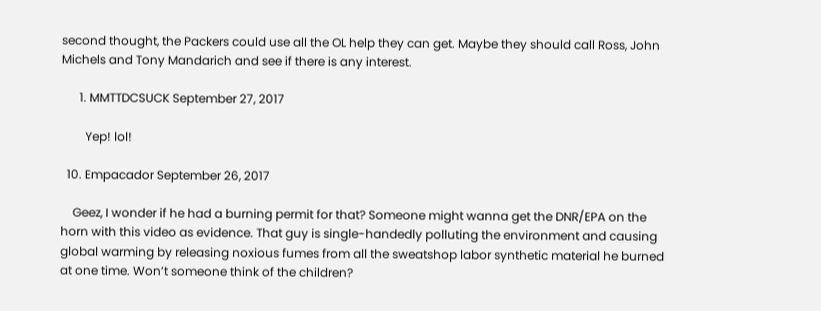second thought, the Packers could use all the OL help they can get. Maybe they should call Ross, John Michels and Tony Mandarich and see if there is any interest.

      1. MMTTDCSUCK September 27, 2017

        Yep! lol!

  10. Empacador September 26, 2017

    Geez, I wonder if he had a burning permit for that? Someone might wanna get the DNR/EPA on the horn with this video as evidence. That guy is single-handedly polluting the environment and causing global warming by releasing noxious fumes from all the sweatshop labor synthetic material he burned at one time. Won’t someone think of the children?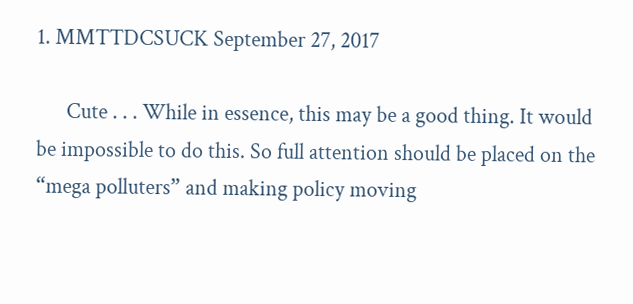1. MMTTDCSUCK September 27, 2017

      Cute . . . While in essence, this may be a good thing. It would be impossible to do this. So full attention should be placed on the “mega polluters” and making policy moving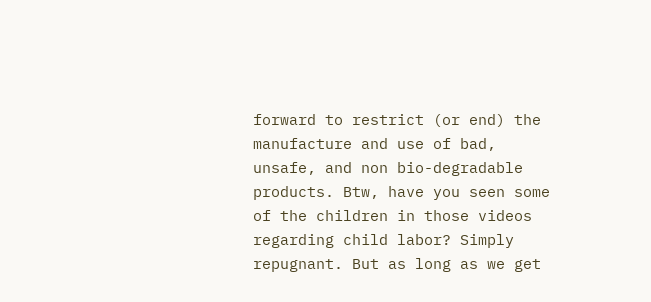forward to restrict (or end) the manufacture and use of bad, unsafe, and non bio-degradable products. Btw, have you seen some of the children in those videos regarding child labor? Simply repugnant. But as long as we get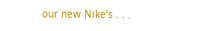our new Nike’s . . .